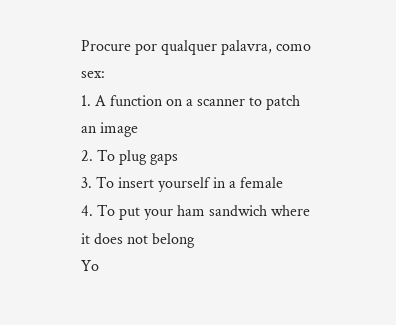Procure por qualquer palavra, como sex:
1. A function on a scanner to patch an image
2. To plug gaps
3. To insert yourself in a female
4. To put your ham sandwich where it does not belong
Yo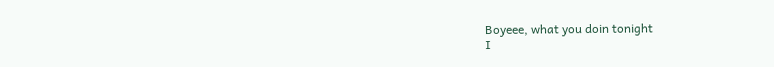Boyeee, what you doin tonight
I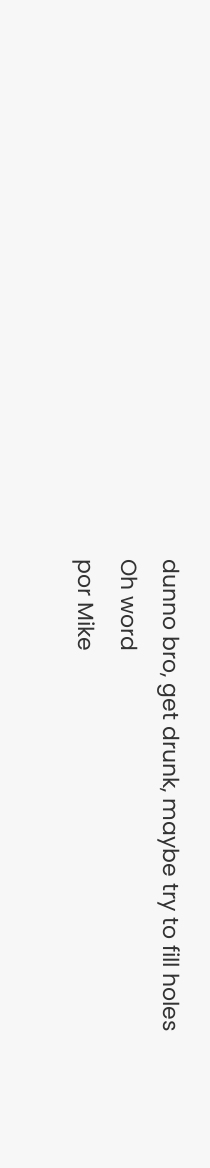dunno bro, get drunk, maybe try to fill holes
Oh word
por Mike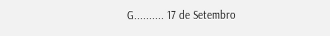G.......... 17 de Setembro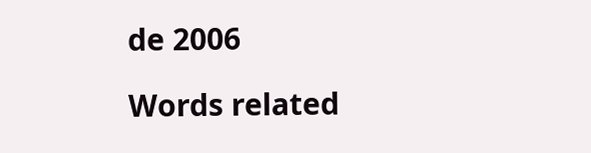de 2006

Words related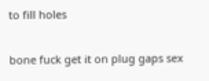to fill holes

bone fuck get it on plug gaps sex